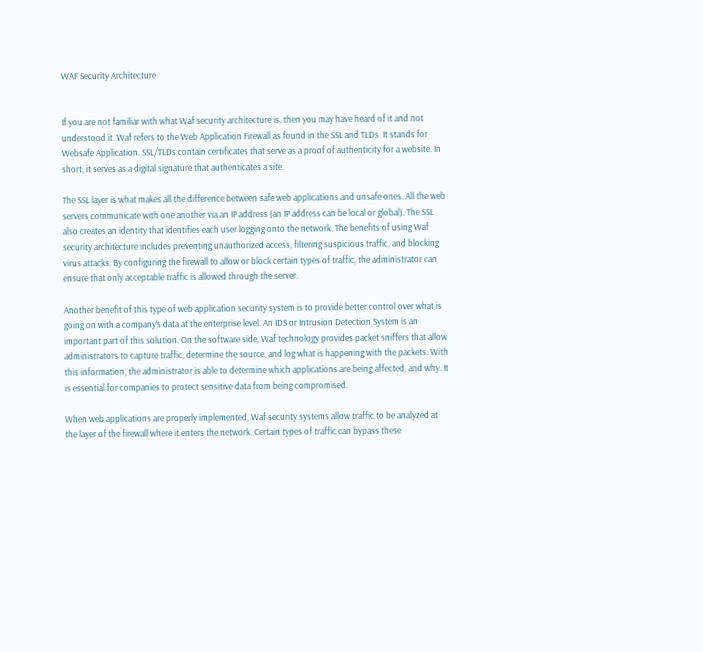WAF Security Architecture


If you are not familiar with what Waf security architecture is, then you may have heard of it and not understood it. Waf refers to the Web Application Firewall as found in the SSL and TLDs. It stands for Websafe Application. SSL/TLDs contain certificates that serve as a proof of authenticity for a website. In short, it serves as a digital signature that authenticates a site.

The SSL layer is what makes all the difference between safe web applications and unsafe ones. All the web servers communicate with one another via an IP address (an IP address can be local or global). The SSL also creates an identity that identifies each user logging onto the network. The benefits of using Waf security architecture includes preventing unauthorized access, filtering suspicious traffic, and blocking virus attacks. By configuring the firewall to allow or block certain types of traffic, the administrator can ensure that only acceptable traffic is allowed through the server.

Another benefit of this type of web application security system is to provide better control over what is going on with a company’s data at the enterprise level. An IDS or Intrusion Detection System is an important part of this solution. On the software side, Waf technology provides packet sniffers that allow administrators to capture traffic, determine the source, and log what is happening with the packets. With this information, the administrator is able to determine which applications are being affected, and why. It is essential for companies to protect sensitive data from being compromised.

When web applications are properly implemented, Waf security systems allow traffic to be analyzed at the layer of the firewall where it enters the network. Certain types of traffic can bypass these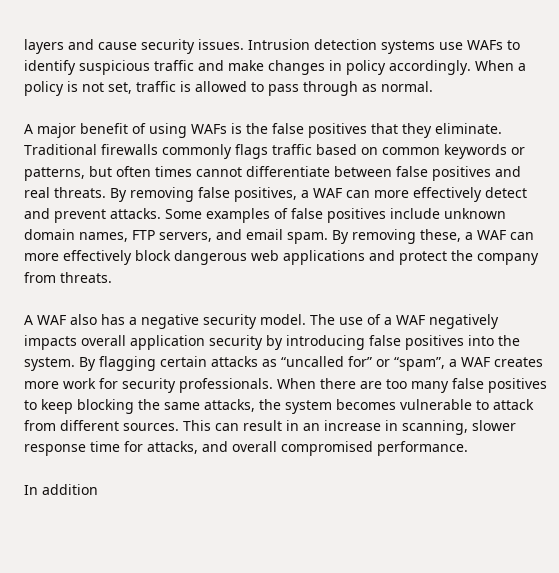layers and cause security issues. Intrusion detection systems use WAFs to identify suspicious traffic and make changes in policy accordingly. When a policy is not set, traffic is allowed to pass through as normal.

A major benefit of using WAFs is the false positives that they eliminate. Traditional firewalls commonly flags traffic based on common keywords or patterns, but often times cannot differentiate between false positives and real threats. By removing false positives, a WAF can more effectively detect and prevent attacks. Some examples of false positives include unknown domain names, FTP servers, and email spam. By removing these, a WAF can more effectively block dangerous web applications and protect the company from threats.

A WAF also has a negative security model. The use of a WAF negatively impacts overall application security by introducing false positives into the system. By flagging certain attacks as “uncalled for” or “spam”, a WAF creates more work for security professionals. When there are too many false positives to keep blocking the same attacks, the system becomes vulnerable to attack from different sources. This can result in an increase in scanning, slower response time for attacks, and overall compromised performance.

In addition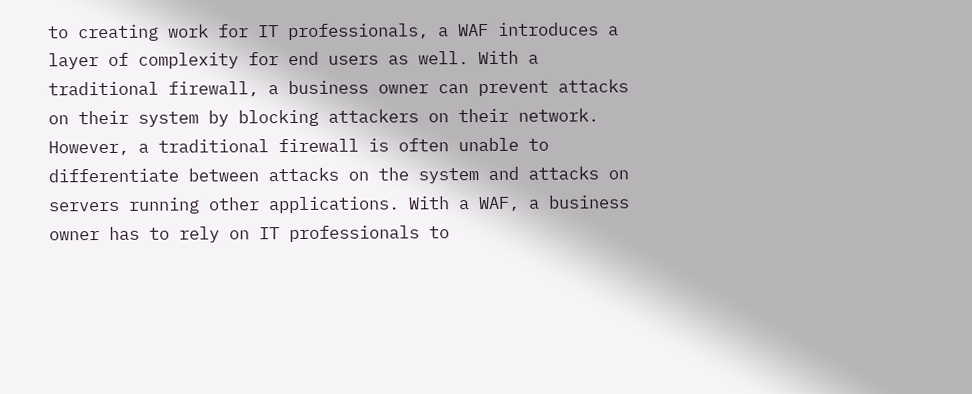to creating work for IT professionals, a WAF introduces a layer of complexity for end users as well. With a traditional firewall, a business owner can prevent attacks on their system by blocking attackers on their network. However, a traditional firewall is often unable to differentiate between attacks on the system and attacks on servers running other applications. With a WAF, a business owner has to rely on IT professionals to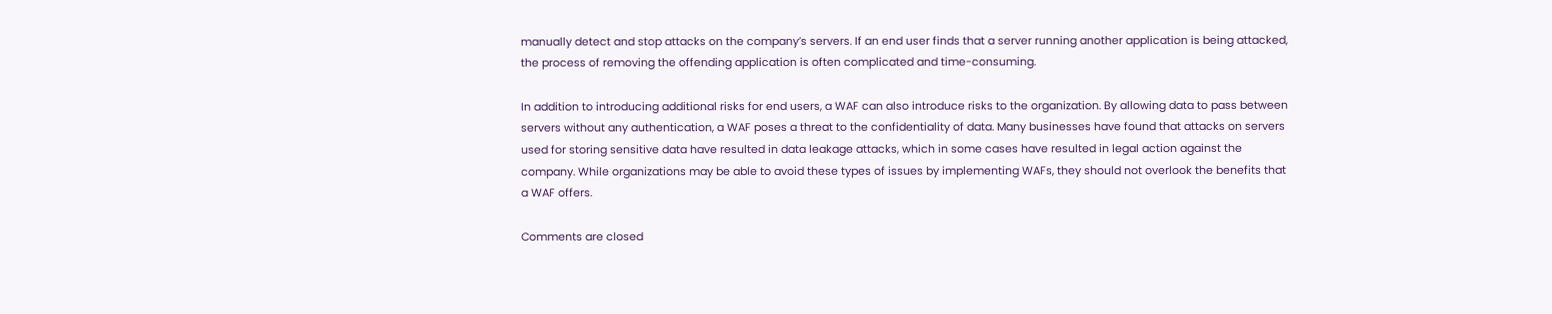manually detect and stop attacks on the company’s servers. If an end user finds that a server running another application is being attacked, the process of removing the offending application is often complicated and time-consuming.

In addition to introducing additional risks for end users, a WAF can also introduce risks to the organization. By allowing data to pass between servers without any authentication, a WAF poses a threat to the confidentiality of data. Many businesses have found that attacks on servers used for storing sensitive data have resulted in data leakage attacks, which in some cases have resulted in legal action against the company. While organizations may be able to avoid these types of issues by implementing WAFs, they should not overlook the benefits that a WAF offers.

Comments are closed